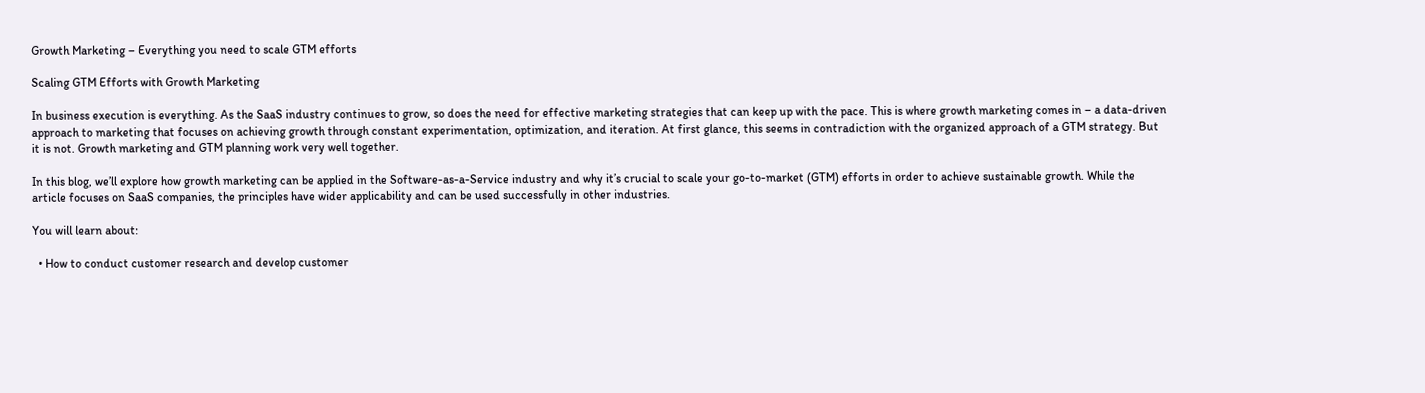Growth Marketing – Everything you need to scale GTM efforts

Scaling GTM Efforts with Growth Marketing

In business execution is everything. As the SaaS industry continues to grow, so does the need for effective marketing strategies that can keep up with the pace. This is where growth marketing comes in – a data-driven approach to marketing that focuses on achieving growth through constant experimentation, optimization, and iteration. At first glance, this seems in contradiction with the organized approach of a GTM strategy. But it is not. Growth marketing and GTM planning work very well together.

In this blog, we’ll explore how growth marketing can be applied in the Software-as-a-Service industry and why it’s crucial to scale your go-to-market (GTM) efforts in order to achieve sustainable growth. While the article focuses on SaaS companies, the principles have wider applicability and can be used successfully in other industries.

You will learn about:

  • How to conduct customer research and develop customer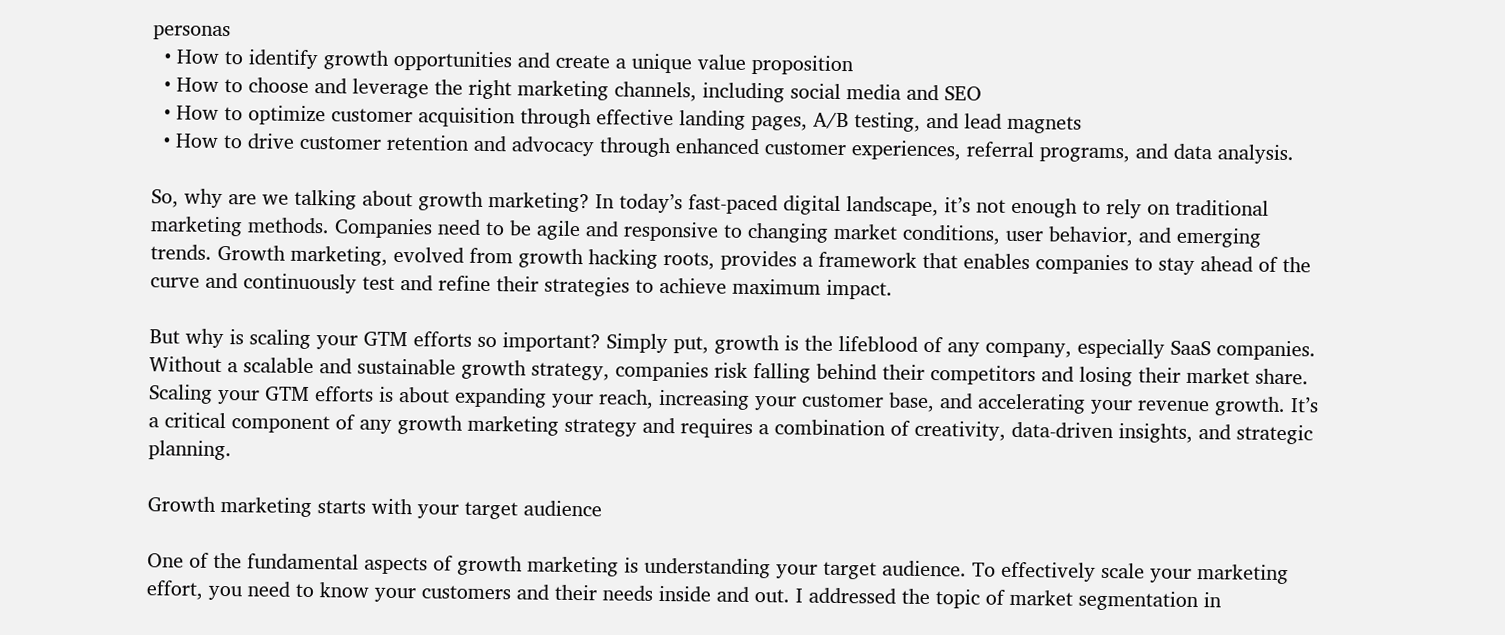personas
  • How to identify growth opportunities and create a unique value proposition
  • How to choose and leverage the right marketing channels, including social media and SEO
  • How to optimize customer acquisition through effective landing pages, A/B testing, and lead magnets
  • How to drive customer retention and advocacy through enhanced customer experiences, referral programs, and data analysis.

So, why are we talking about growth marketing? In today’s fast-paced digital landscape, it’s not enough to rely on traditional marketing methods. Companies need to be agile and responsive to changing market conditions, user behavior, and emerging trends. Growth marketing, evolved from growth hacking roots, provides a framework that enables companies to stay ahead of the curve and continuously test and refine their strategies to achieve maximum impact.

But why is scaling your GTM efforts so important? Simply put, growth is the lifeblood of any company, especially SaaS companies. Without a scalable and sustainable growth strategy, companies risk falling behind their competitors and losing their market share. Scaling your GTM efforts is about expanding your reach, increasing your customer base, and accelerating your revenue growth. It’s a critical component of any growth marketing strategy and requires a combination of creativity, data-driven insights, and strategic planning.

Growth marketing starts with your target audience

One of the fundamental aspects of growth marketing is understanding your target audience. To effectively scale your marketing effort, you need to know your customers and their needs inside and out. I addressed the topic of market segmentation in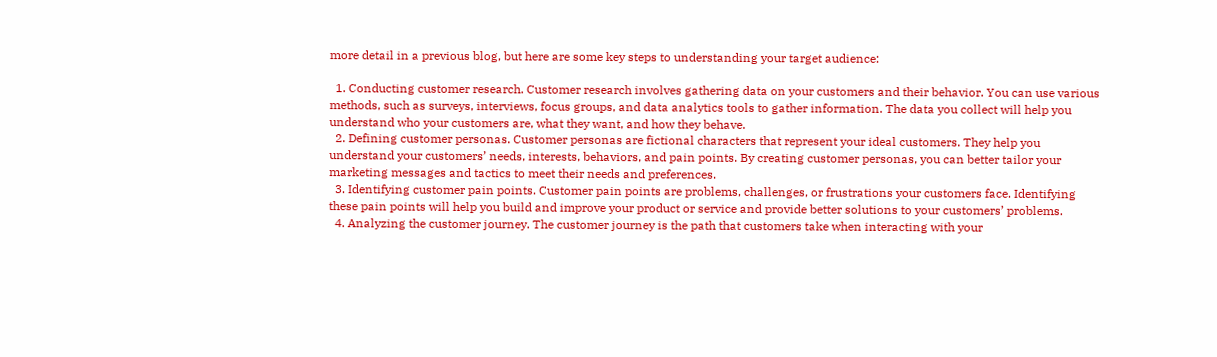more detail in a previous blog, but here are some key steps to understanding your target audience:

  1. Conducting customer research. Customer research involves gathering data on your customers and their behavior. You can use various methods, such as surveys, interviews, focus groups, and data analytics tools to gather information. The data you collect will help you understand who your customers are, what they want, and how they behave.
  2. Defining customer personas. Customer personas are fictional characters that represent your ideal customers. They help you understand your customers’ needs, interests, behaviors, and pain points. By creating customer personas, you can better tailor your marketing messages and tactics to meet their needs and preferences.
  3. Identifying customer pain points. Customer pain points are problems, challenges, or frustrations your customers face. Identifying these pain points will help you build and improve your product or service and provide better solutions to your customers’ problems.
  4. Analyzing the customer journey. The customer journey is the path that customers take when interacting with your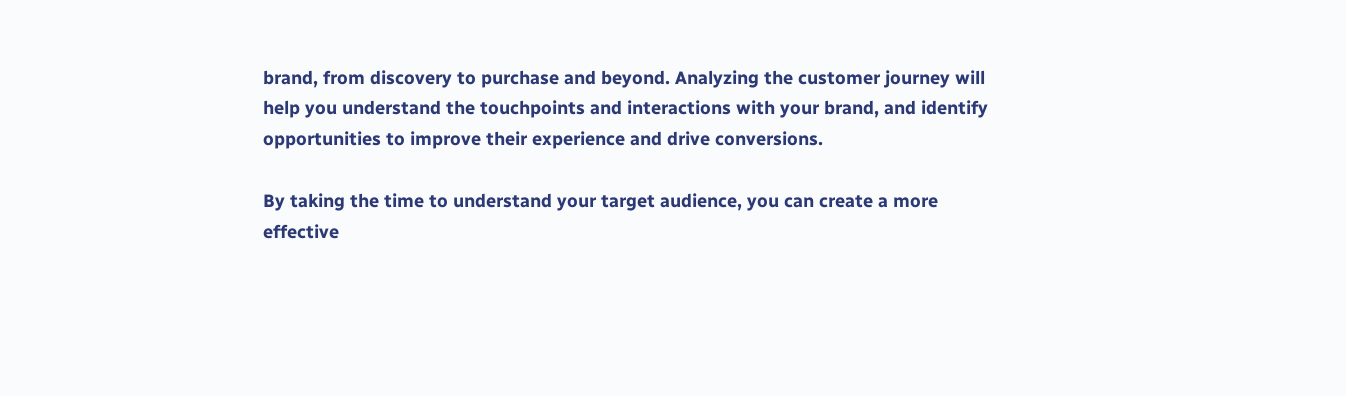brand, from discovery to purchase and beyond. Analyzing the customer journey will help you understand the touchpoints and interactions with your brand, and identify opportunities to improve their experience and drive conversions.

By taking the time to understand your target audience, you can create a more effective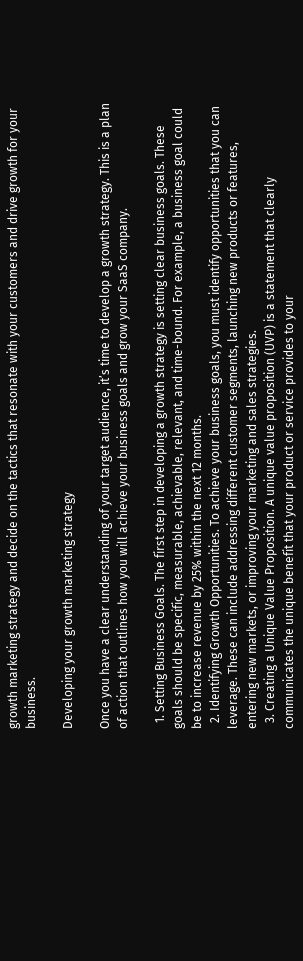growth marketing strategy and decide on the tactics that resonate with your customers and drive growth for your business.

Developing your growth marketing strategy

Once you have a clear understanding of your target audience, it’s time to develop a growth strategy. This is a plan of action that outlines how you will achieve your business goals and grow your SaaS company.

  1. Setting Business Goals. The first step in developing a growth strategy is setting clear business goals. These goals should be specific, measurable, achievable, relevant, and time-bound. For example, a business goal could be to increase revenue by 25% within the next 12 months.
  2. Identifying Growth Opportunities. To achieve your business goals, you must identify opportunities that you can leverage. These can include addressing different customer segments, launching new products or features, entering new markets, or improving your marketing and sales strategies.
  3. Creating a Unique Value Proposition. A unique value proposition (UVP) is a statement that clearly communicates the unique benefit that your product or service provides to your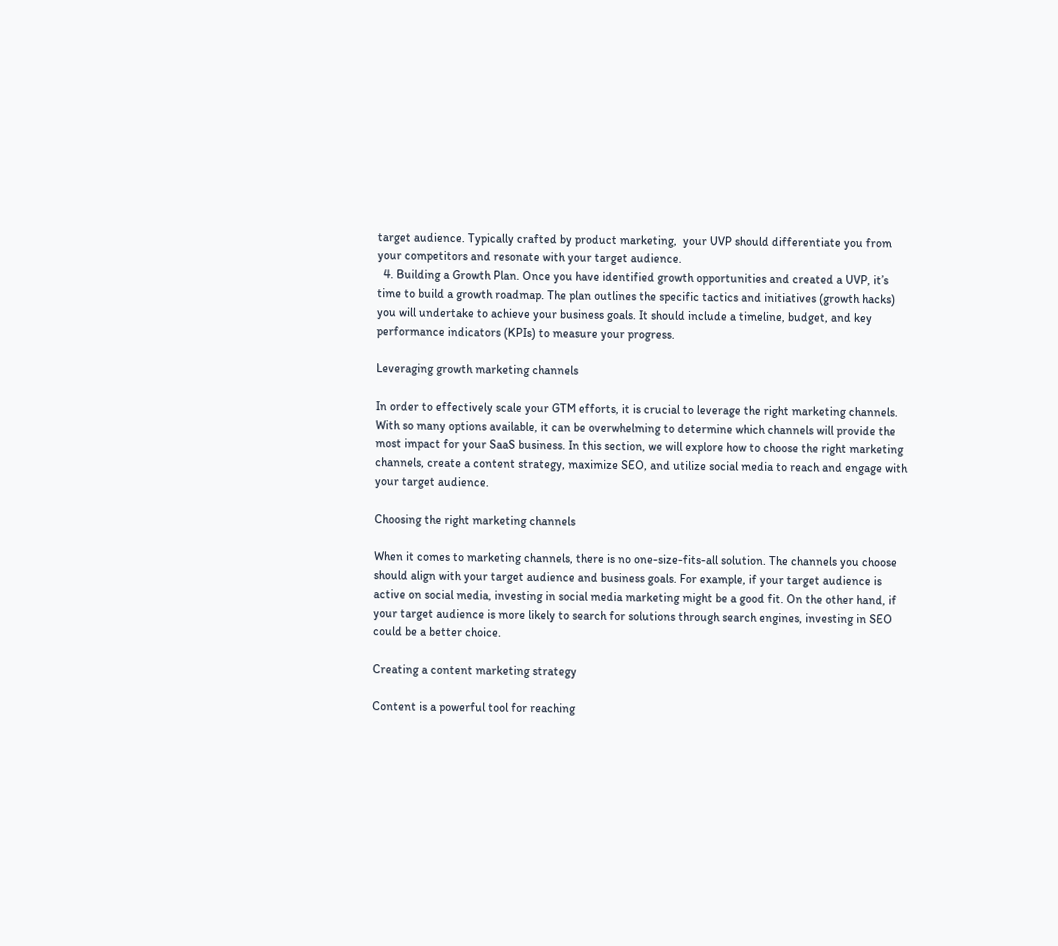target audience. Typically crafted by product marketing,  your UVP should differentiate you from your competitors and resonate with your target audience.
  4. Building a Growth Plan. Once you have identified growth opportunities and created a UVP, it’s time to build a growth roadmap. The plan outlines the specific tactics and initiatives (growth hacks) you will undertake to achieve your business goals. It should include a timeline, budget, and key performance indicators (KPIs) to measure your progress.

Leveraging growth marketing channels

In order to effectively scale your GTM efforts, it is crucial to leverage the right marketing channels. With so many options available, it can be overwhelming to determine which channels will provide the most impact for your SaaS business. In this section, we will explore how to choose the right marketing channels, create a content strategy, maximize SEO, and utilize social media to reach and engage with your target audience.

Choosing the right marketing channels

When it comes to marketing channels, there is no one-size-fits-all solution. The channels you choose should align with your target audience and business goals. For example, if your target audience is active on social media, investing in social media marketing might be a good fit. On the other hand, if your target audience is more likely to search for solutions through search engines, investing in SEO could be a better choice.

Creating a content marketing strategy

Content is a powerful tool for reaching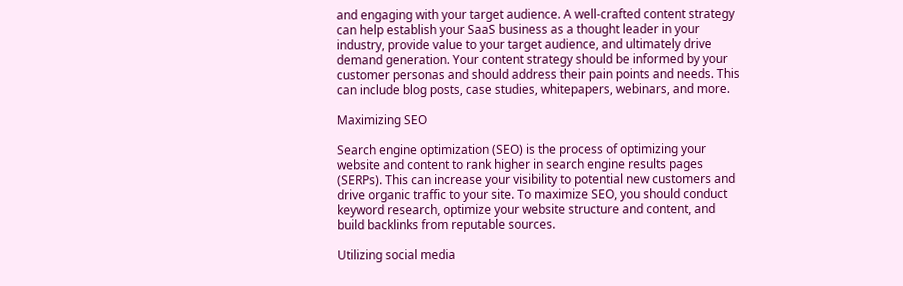and engaging with your target audience. A well-crafted content strategy can help establish your SaaS business as a thought leader in your industry, provide value to your target audience, and ultimately drive demand generation. Your content strategy should be informed by your customer personas and should address their pain points and needs. This can include blog posts, case studies, whitepapers, webinars, and more.

Maximizing SEO

Search engine optimization (SEO) is the process of optimizing your website and content to rank higher in search engine results pages (SERPs). This can increase your visibility to potential new customers and drive organic traffic to your site. To maximize SEO, you should conduct keyword research, optimize your website structure and content, and build backlinks from reputable sources.

Utilizing social media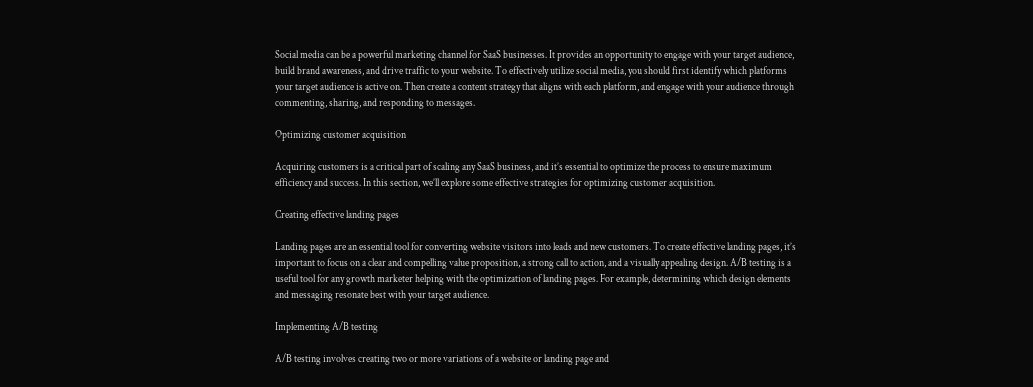Social media can be a powerful marketing channel for SaaS businesses. It provides an opportunity to engage with your target audience, build brand awareness, and drive traffic to your website. To effectively utilize social media, you should first identify which platforms your target audience is active on. Then create a content strategy that aligns with each platform, and engage with your audience through commenting, sharing, and responding to messages.

Optimizing customer acquisition

Acquiring customers is a critical part of scaling any SaaS business, and it’s essential to optimize the process to ensure maximum efficiency and success. In this section, we’ll explore some effective strategies for optimizing customer acquisition.

Creating effective landing pages

Landing pages are an essential tool for converting website visitors into leads and new customers. To create effective landing pages, it’s important to focus on a clear and compelling value proposition, a strong call to action, and a visually appealing design. A/B testing is a useful tool for any growth marketer helping with the optimization of landing pages. For example, determining which design elements and messaging resonate best with your target audience.

Implementing A/B testing

A/B testing involves creating two or more variations of a website or landing page and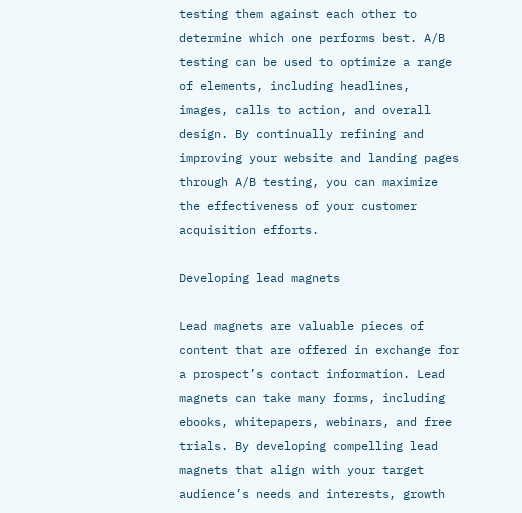testing them against each other to determine which one performs best. A/B testing can be used to optimize a range of elements, including headlines, images, calls to action, and overall design. By continually refining and improving your website and landing pages through A/B testing, you can maximize the effectiveness of your customer acquisition efforts.

Developing lead magnets

Lead magnets are valuable pieces of content that are offered in exchange for a prospect’s contact information. Lead magnets can take many forms, including ebooks, whitepapers, webinars, and free trials. By developing compelling lead magnets that align with your target audience’s needs and interests, growth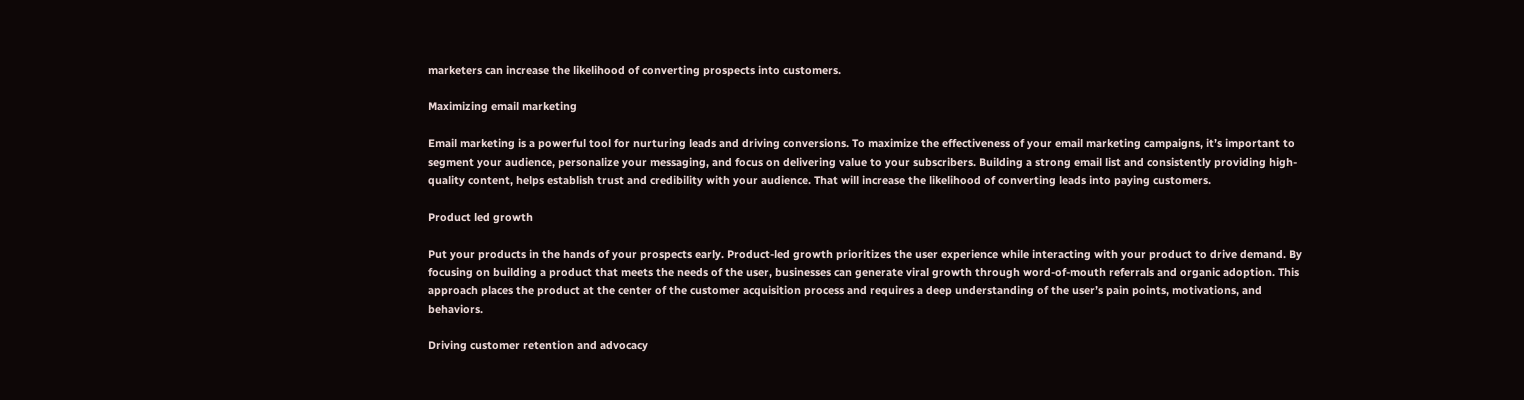marketers can increase the likelihood of converting prospects into customers.

Maximizing email marketing

Email marketing is a powerful tool for nurturing leads and driving conversions. To maximize the effectiveness of your email marketing campaigns, it’s important to segment your audience, personalize your messaging, and focus on delivering value to your subscribers. Building a strong email list and consistently providing high-quality content, helps establish trust and credibility with your audience. That will increase the likelihood of converting leads into paying customers.

Product led growth

Put your products in the hands of your prospects early. Product-led growth prioritizes the user experience while interacting with your product to drive demand. By focusing on building a product that meets the needs of the user, businesses can generate viral growth through word-of-mouth referrals and organic adoption. This approach places the product at the center of the customer acquisition process and requires a deep understanding of the user’s pain points, motivations, and behaviors.

Driving customer retention and advocacy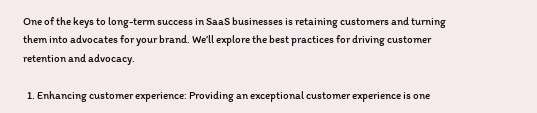One of the keys to long-term success in SaaS businesses is retaining customers and turning them into advocates for your brand. We’ll explore the best practices for driving customer retention and advocacy.

  1. Enhancing customer experience: Providing an exceptional customer experience is one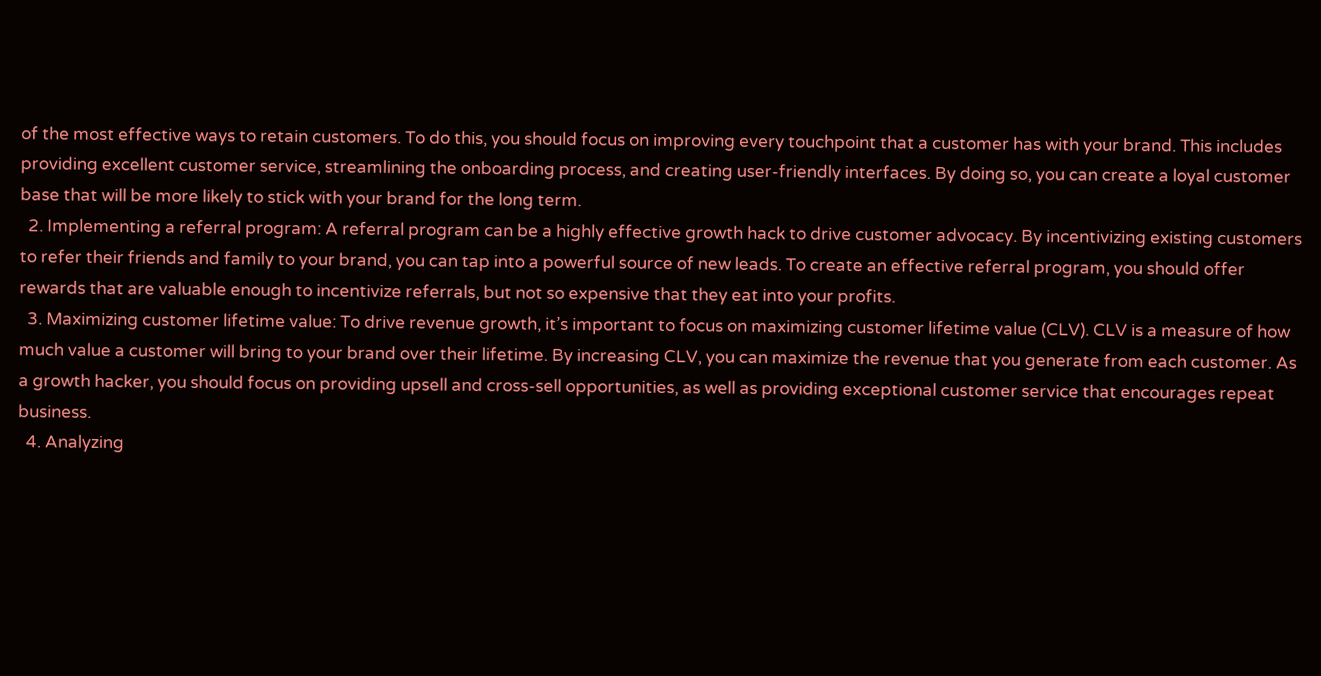of the most effective ways to retain customers. To do this, you should focus on improving every touchpoint that a customer has with your brand. This includes providing excellent customer service, streamlining the onboarding process, and creating user-friendly interfaces. By doing so, you can create a loyal customer base that will be more likely to stick with your brand for the long term.
  2. Implementing a referral program: A referral program can be a highly effective growth hack to drive customer advocacy. By incentivizing existing customers to refer their friends and family to your brand, you can tap into a powerful source of new leads. To create an effective referral program, you should offer rewards that are valuable enough to incentivize referrals, but not so expensive that they eat into your profits.
  3. Maximizing customer lifetime value: To drive revenue growth, it’s important to focus on maximizing customer lifetime value (CLV). CLV is a measure of how much value a customer will bring to your brand over their lifetime. By increasing CLV, you can maximize the revenue that you generate from each customer. As a growth hacker, you should focus on providing upsell and cross-sell opportunities, as well as providing exceptional customer service that encourages repeat business.
  4. Analyzing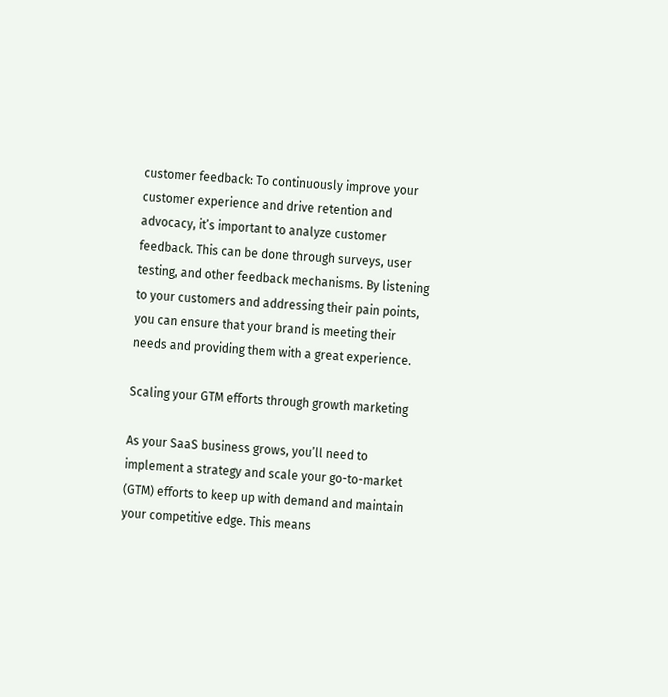customer feedback: To continuously improve your customer experience and drive retention and advocacy, it’s important to analyze customer feedback. This can be done through surveys, user testing, and other feedback mechanisms. By listening to your customers and addressing their pain points, you can ensure that your brand is meeting their needs and providing them with a great experience.

Scaling your GTM efforts through growth marketing

As your SaaS business grows, you’ll need to implement a strategy and scale your go-to-market (GTM) efforts to keep up with demand and maintain your competitive edge. This means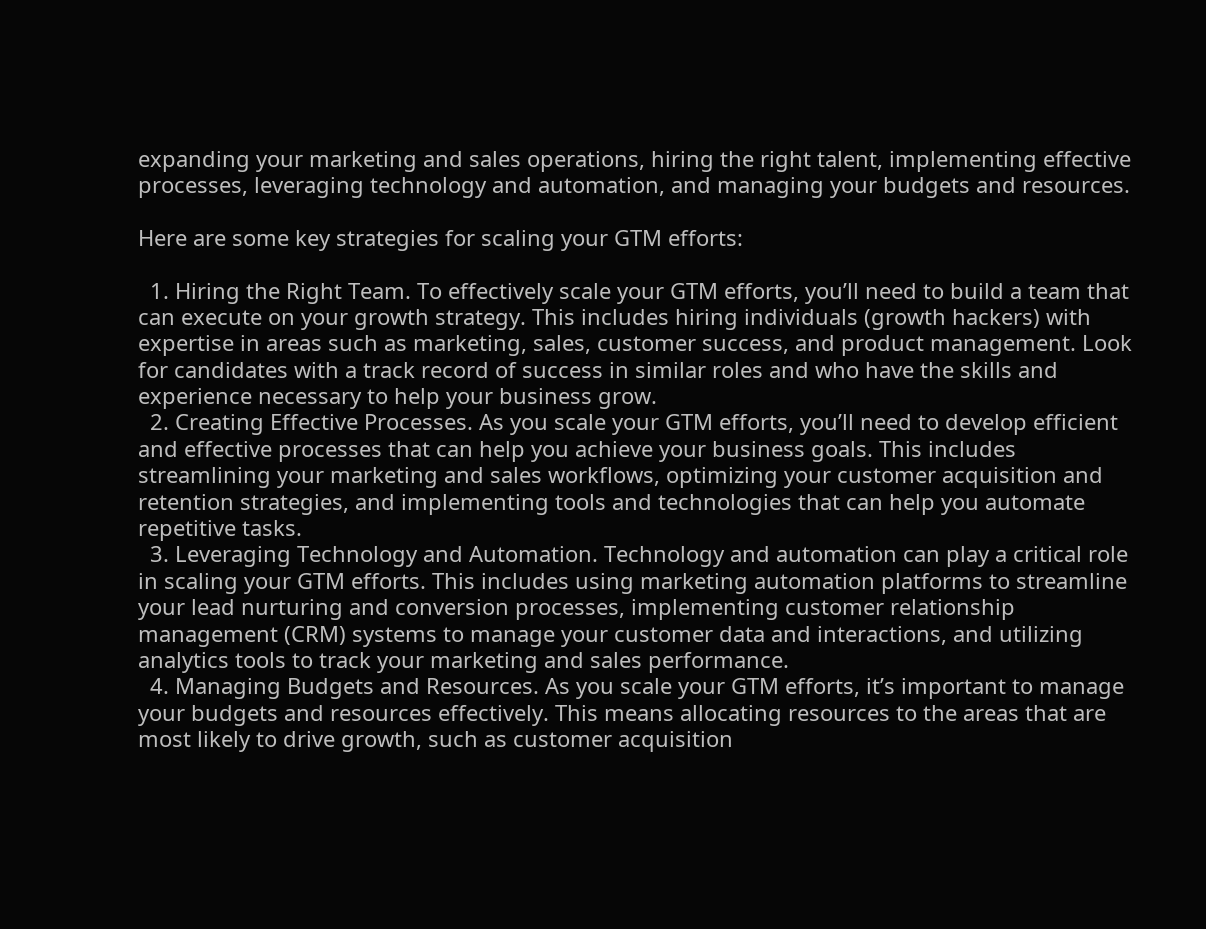expanding your marketing and sales operations, hiring the right talent, implementing effective processes, leveraging technology and automation, and managing your budgets and resources.

Here are some key strategies for scaling your GTM efforts:

  1. Hiring the Right Team. To effectively scale your GTM efforts, you’ll need to build a team that can execute on your growth strategy. This includes hiring individuals (growth hackers) with expertise in areas such as marketing, sales, customer success, and product management. Look for candidates with a track record of success in similar roles and who have the skills and experience necessary to help your business grow.
  2. Creating Effective Processes. As you scale your GTM efforts, you’ll need to develop efficient and effective processes that can help you achieve your business goals. This includes streamlining your marketing and sales workflows, optimizing your customer acquisition and retention strategies, and implementing tools and technologies that can help you automate repetitive tasks.
  3. Leveraging Technology and Automation. Technology and automation can play a critical role in scaling your GTM efforts. This includes using marketing automation platforms to streamline your lead nurturing and conversion processes, implementing customer relationship management (CRM) systems to manage your customer data and interactions, and utilizing analytics tools to track your marketing and sales performance.
  4. Managing Budgets and Resources. As you scale your GTM efforts, it’s important to manage your budgets and resources effectively. This means allocating resources to the areas that are most likely to drive growth, such as customer acquisition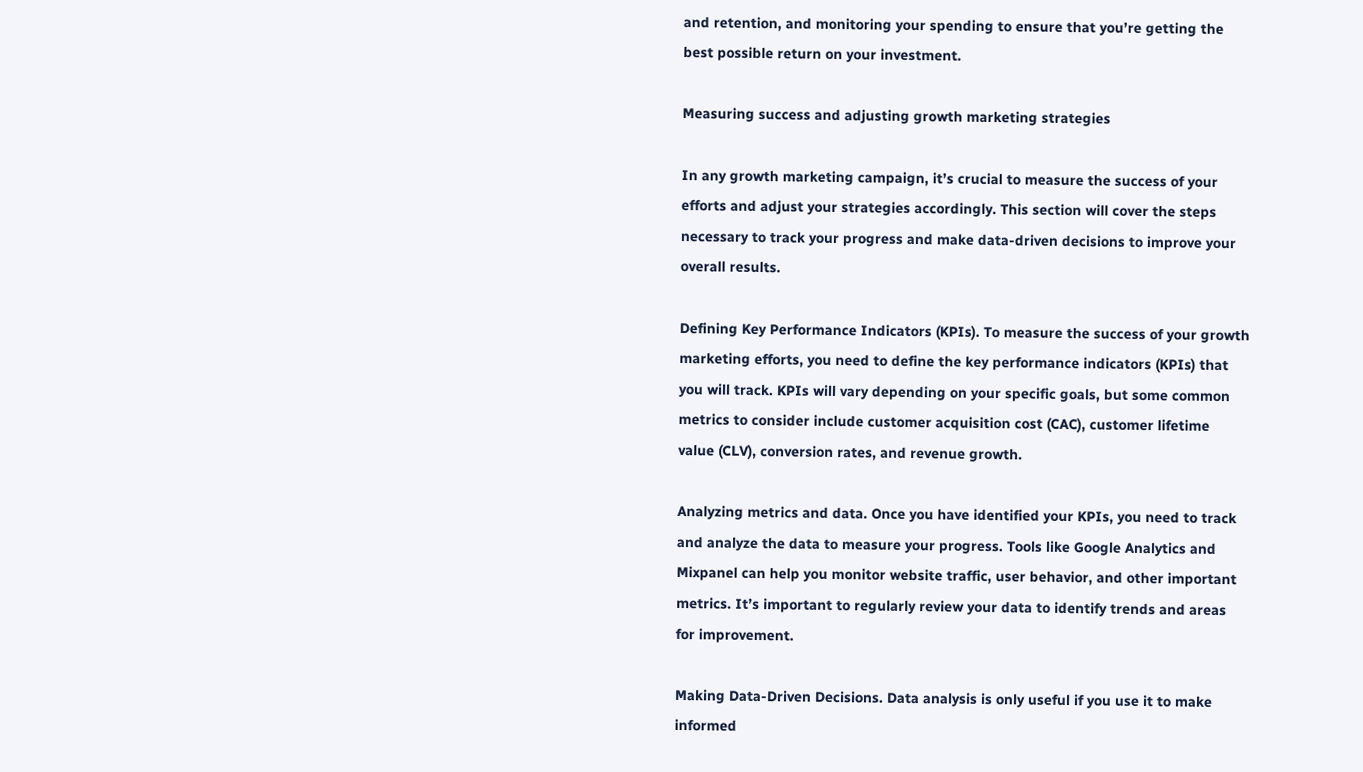and retention, and monitoring your spending to ensure that you’re getting the best possible return on your investment.

Measuring success and adjusting growth marketing strategies

In any growth marketing campaign, it’s crucial to measure the success of your efforts and adjust your strategies accordingly. This section will cover the steps necessary to track your progress and make data-driven decisions to improve your overall results.

Defining Key Performance Indicators (KPIs). To measure the success of your growth marketing efforts, you need to define the key performance indicators (KPIs) that you will track. KPIs will vary depending on your specific goals, but some common metrics to consider include customer acquisition cost (CAC), customer lifetime value (CLV), conversion rates, and revenue growth.

Analyzing metrics and data. Once you have identified your KPIs, you need to track and analyze the data to measure your progress. Tools like Google Analytics and Mixpanel can help you monitor website traffic, user behavior, and other important metrics. It’s important to regularly review your data to identify trends and areas for improvement.

Making Data-Driven Decisions. Data analysis is only useful if you use it to make informed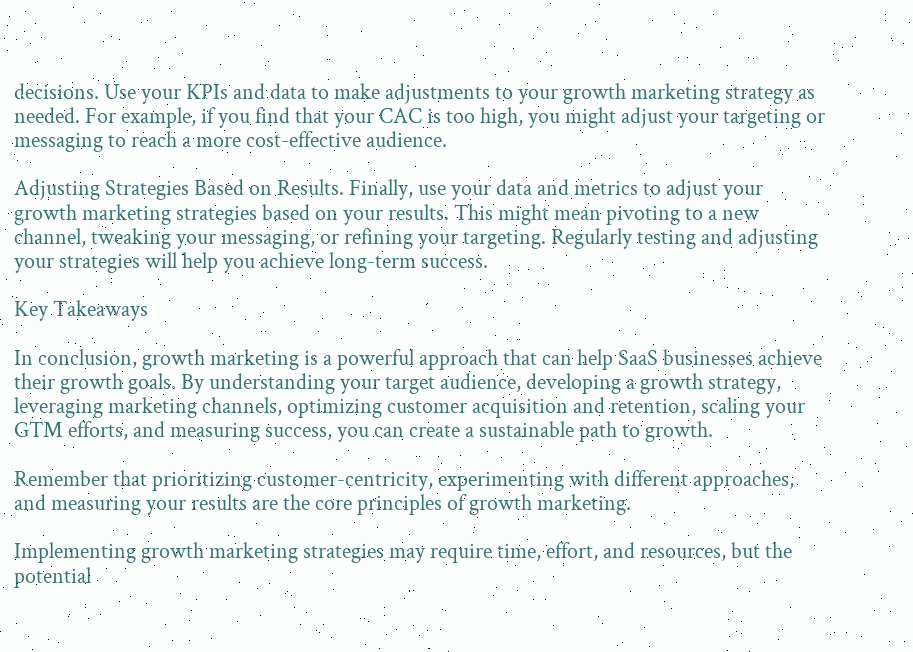decisions. Use your KPIs and data to make adjustments to your growth marketing strategy as needed. For example, if you find that your CAC is too high, you might adjust your targeting or messaging to reach a more cost-effective audience.

Adjusting Strategies Based on Results. Finally, use your data and metrics to adjust your growth marketing strategies based on your results. This might mean pivoting to a new channel, tweaking your messaging, or refining your targeting. Regularly testing and adjusting your strategies will help you achieve long-term success.

Key Takeaways

In conclusion, growth marketing is a powerful approach that can help SaaS businesses achieve their growth goals. By understanding your target audience, developing a growth strategy, leveraging marketing channels, optimizing customer acquisition and retention, scaling your GTM efforts, and measuring success, you can create a sustainable path to growth.

Remember that prioritizing customer-centricity, experimenting with different approaches, and measuring your results are the core principles of growth marketing.

Implementing growth marketing strategies may require time, effort, and resources, but the potential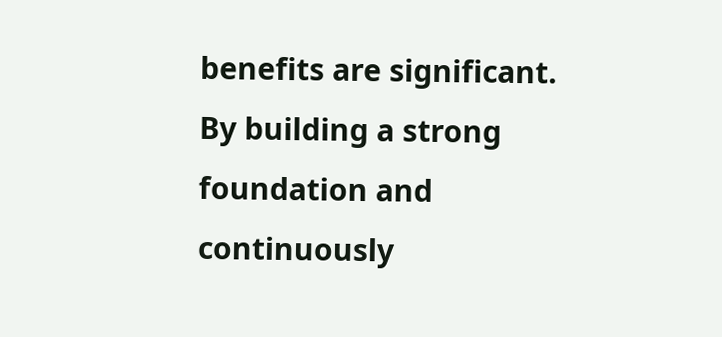benefits are significant. By building a strong foundation and continuously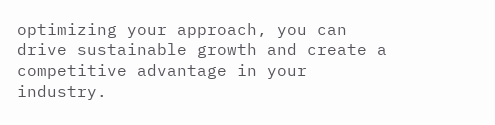optimizing your approach, you can drive sustainable growth and create a competitive advantage in your industry.